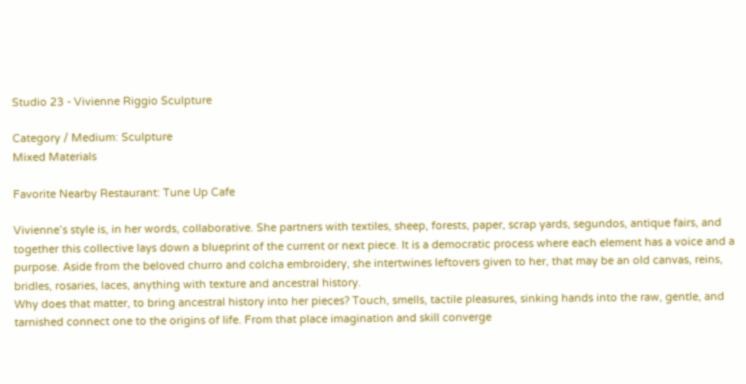Studio 23 - Vivienne Riggio Sculpture

Category / Medium: Sculpture
Mixed Materials

Favorite Nearby Restaurant: Tune Up Cafe

Vivienne’s style is, in her words, collaborative. She partners with textiles, sheep, forests, paper, scrap yards, segundos, antique fairs, and together this collective lays down a blueprint of the current or next piece. It is a democratic process where each element has a voice and a purpose. Aside from the beloved churro and colcha embroidery, she intertwines leftovers given to her, that may be an old canvas, reins, bridles, rosaries, laces, anything with texture and ancestral history.
Why does that matter, to bring ancestral history into her pieces? Touch, smells, tactile pleasures, sinking hands into the raw, gentle, and tarnished connect one to the origins of life. From that place imagination and skill converge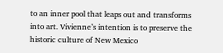to an inner pool that leaps out and transforms into art. Vivienne’s intention is to preserve the historic culture of New Mexico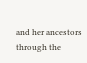and her ancestors through the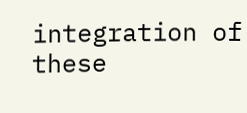integration of these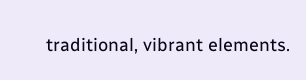traditional, vibrant elements.